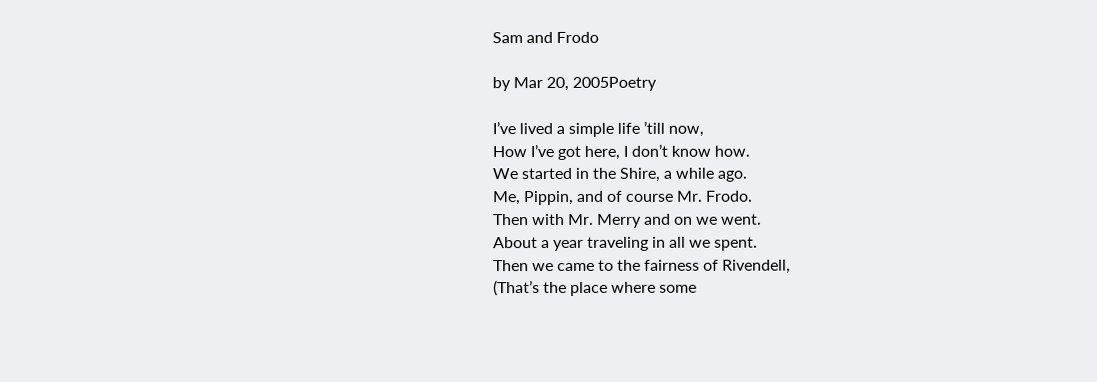Sam and Frodo

by Mar 20, 2005Poetry

I’ve lived a simple life ’till now,
How I’ve got here, I don’t know how.
We started in the Shire, a while ago.
Me, Pippin, and of course Mr. Frodo.
Then with Mr. Merry and on we went.
About a year traveling in all we spent.
Then we came to the fairness of Rivendell,
(That’s the place where some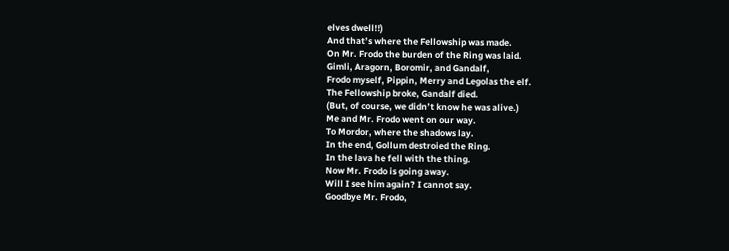elves dwell!!)
And that’s where the Fellowship was made.
On Mr. Frodo the burden of the Ring was laid.
Gimli, Aragorn, Boromir, and Gandalf,
Frodo myself, Pippin, Merry and Legolas the elf.
The Fellowship broke, Gandalf died.
(But, of course, we didn’t know he was alive.)
Me and Mr. Frodo went on our way.
To Mordor, where the shadows lay.
In the end, Gollum destroied the Ring.
In the lava he fell with the thing.
Now Mr. Frodo is going away.
Will I see him again? I cannot say.
Goodbye Mr. Frodo,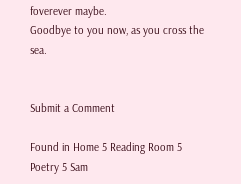foverever maybe.
Goodbye to you now, as you cross the sea.


Submit a Comment

Found in Home 5 Reading Room 5 Poetry 5 Sam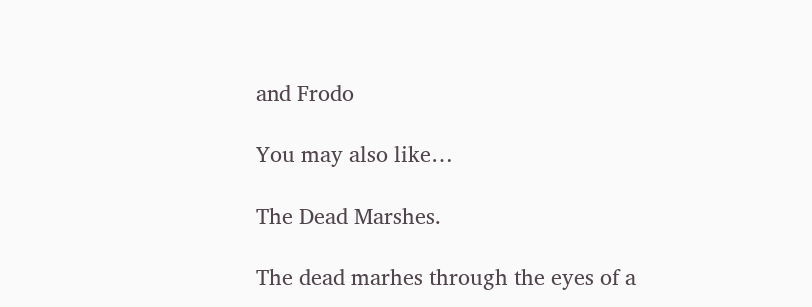and Frodo

You may also like…

The Dead Marshes.

The dead marhes through the eyes of a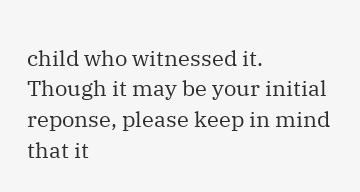child who witnessed it. Though it may be your initial reponse, please keep in mind that it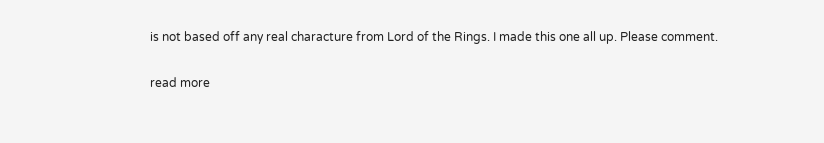is not based off any real characture from Lord of the Rings. I made this one all up. Please comment.

read more